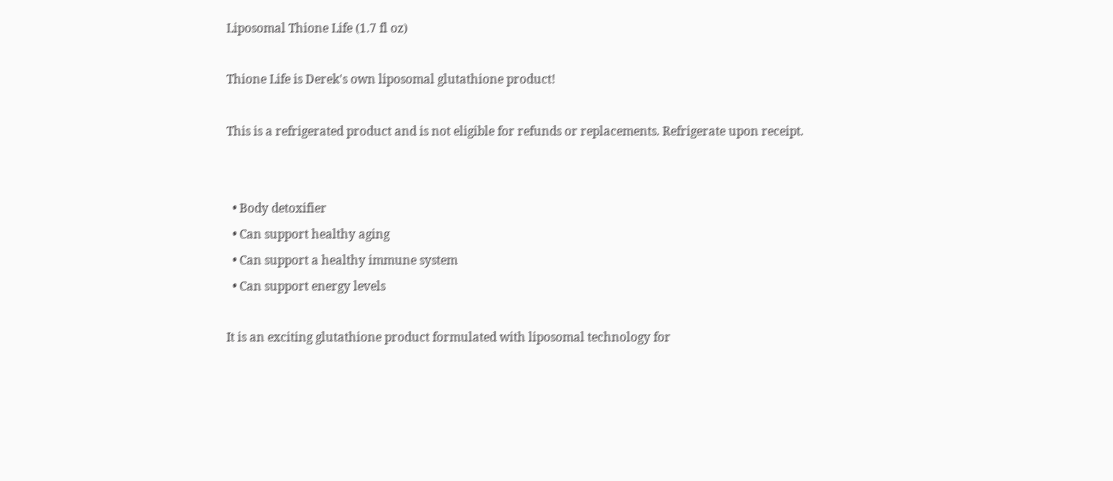Liposomal Thione Life (1.7 fl oz)

Thione Life is Derek's own liposomal glutathione product!

This is a refrigerated product and is not eligible for refunds or replacements. Refrigerate upon receipt.


  • Body detoxifier
  • Can support healthy aging
  • Can support a healthy immune system
  • Can support energy levels

It is an exciting glutathione product formulated with liposomal technology for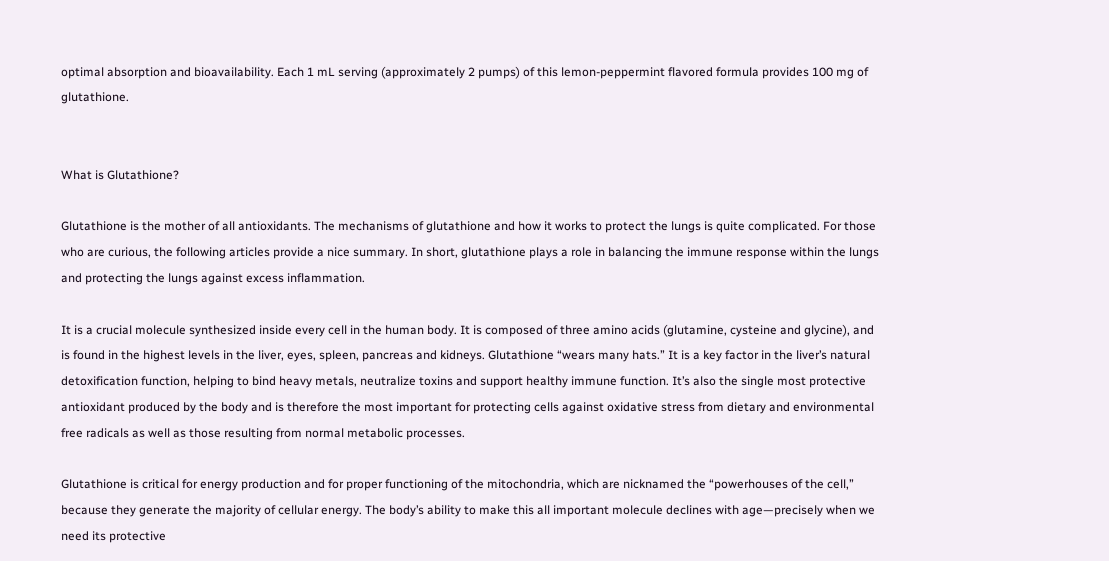optimal absorption and bioavailability. Each 1 mL serving (approximately 2 pumps) of this lemon-peppermint flavored formula provides 100 mg of glutathione.


What is Glutathione?

Glutathione is the mother of all antioxidants. The mechanisms of glutathione and how it works to protect the lungs is quite complicated. For those who are curious, the following articles provide a nice summary. In short, glutathione plays a role in balancing the immune response within the lungs and protecting the lungs against excess inflammation.

It is a crucial molecule synthesized inside every cell in the human body. It is composed of three amino acids (glutamine, cysteine and glycine), and is found in the highest levels in the liver, eyes, spleen, pancreas and kidneys. Glutathione “wears many hats.” It is a key factor in the liver’s natural detoxification function, helping to bind heavy metals, neutralize toxins and support healthy immune function. It’s also the single most protective antioxidant produced by the body and is therefore the most important for protecting cells against oxidative stress from dietary and environmental free radicals as well as those resulting from normal metabolic processes.

Glutathione is critical for energy production and for proper functioning of the mitochondria, which are nicknamed the “powerhouses of the cell,” because they generate the majority of cellular energy. The body’s ability to make this all important molecule declines with age—precisely when we need its protective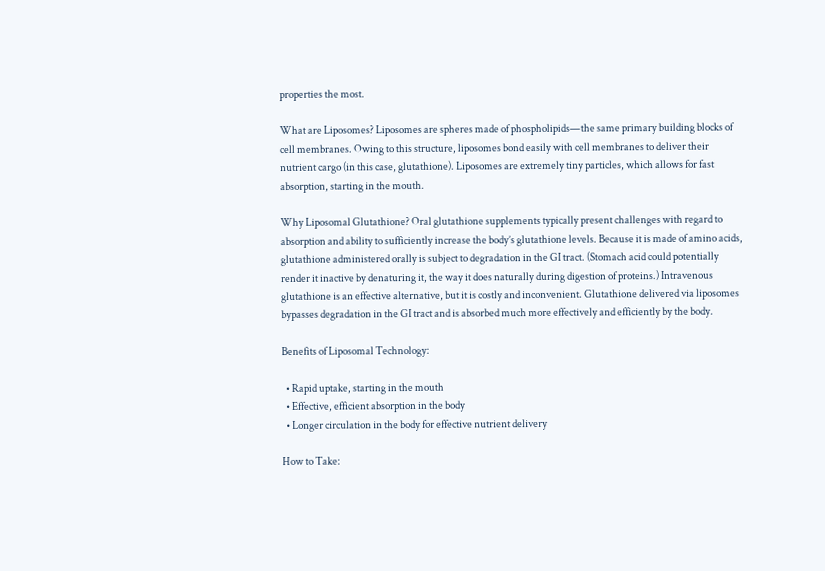properties the most.

What are Liposomes? Liposomes are spheres made of phospholipids—the same primary building blocks of cell membranes. Owing to this structure, liposomes bond easily with cell membranes to deliver their nutrient cargo (in this case, glutathione). Liposomes are extremely tiny particles, which allows for fast absorption, starting in the mouth.

Why Liposomal Glutathione? Oral glutathione supplements typically present challenges with regard to absorption and ability to sufficiently increase the body’s glutathione levels. Because it is made of amino acids, glutathione administered orally is subject to degradation in the GI tract. (Stomach acid could potentially render it inactive by denaturing it, the way it does naturally during digestion of proteins.) Intravenous glutathione is an effective alternative, but it is costly and inconvenient. Glutathione delivered via liposomes bypasses degradation in the GI tract and is absorbed much more effectively and efficiently by the body.

Benefits of Liposomal Technology:

  • Rapid uptake, starting in the mouth
  • Effective, efficient absorption in the body
  • Longer circulation in the body for effective nutrient delivery

How to Take: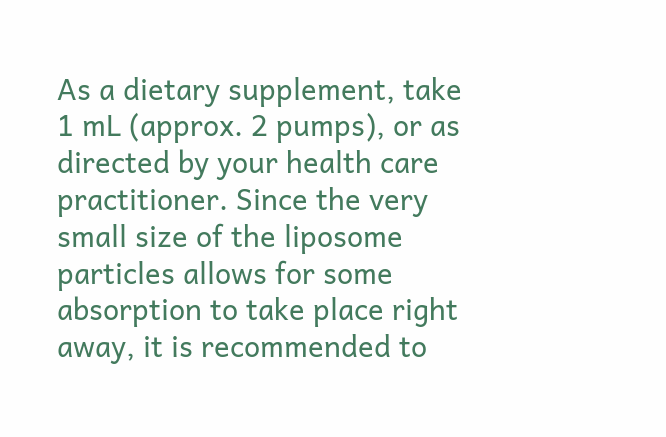As a dietary supplement, take 1 mL (approx. 2 pumps), or as directed by your health care practitioner. Since the very small size of the liposome particles allows for some absorption to take place right away, it is recommended to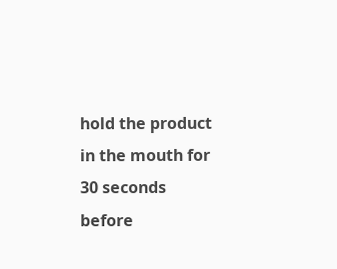hold the product in the mouth for 30 seconds before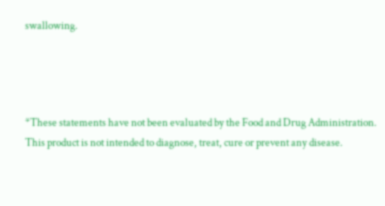swallowing.




*These statements have not been evaluated by the Food and Drug Administration. This product is not intended to diagnose, treat, cure or prevent any disease.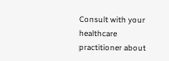Consult with your healthcare practitioner about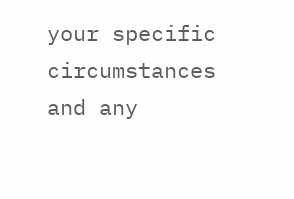your specific circumstances and any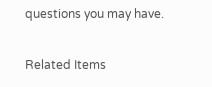questions you may have.

Related Items